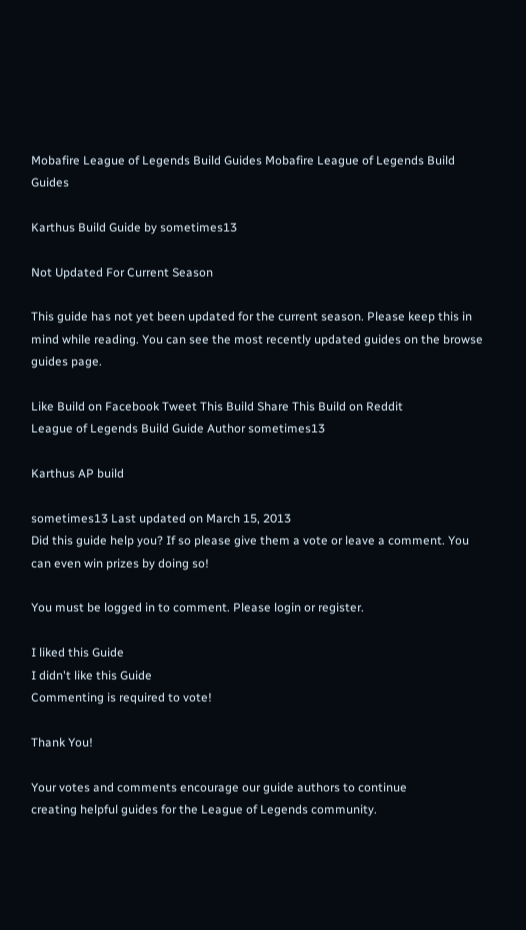Mobafire League of Legends Build Guides Mobafire League of Legends Build Guides

Karthus Build Guide by sometimes13

Not Updated For Current Season

This guide has not yet been updated for the current season. Please keep this in mind while reading. You can see the most recently updated guides on the browse guides page.

Like Build on Facebook Tweet This Build Share This Build on Reddit
League of Legends Build Guide Author sometimes13

Karthus AP build

sometimes13 Last updated on March 15, 2013
Did this guide help you? If so please give them a vote or leave a comment. You can even win prizes by doing so!

You must be logged in to comment. Please login or register.

I liked this Guide
I didn't like this Guide
Commenting is required to vote!

Thank You!

Your votes and comments encourage our guide authors to continue
creating helpful guides for the League of Legends community.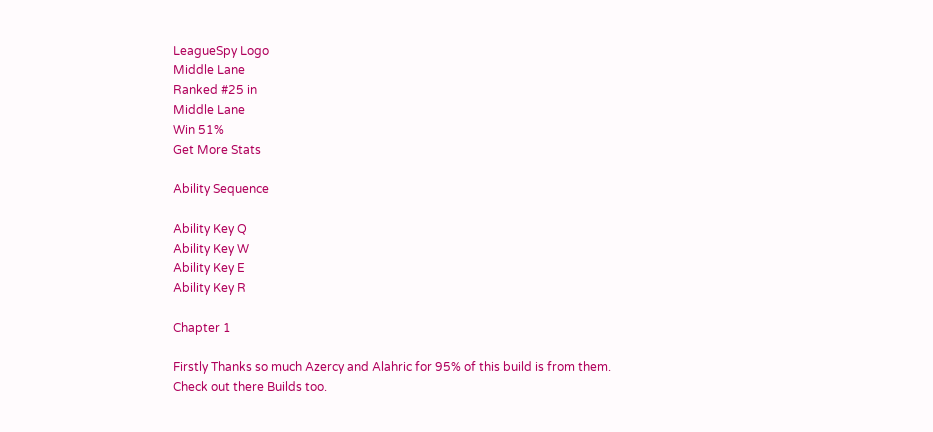LeagueSpy Logo
Middle Lane
Ranked #25 in
Middle Lane
Win 51%
Get More Stats

Ability Sequence

Ability Key Q
Ability Key W
Ability Key E
Ability Key R

Chapter 1

Firstly Thanks so much Azercy and Alahric for 95% of this build is from them.
Check out there Builds too.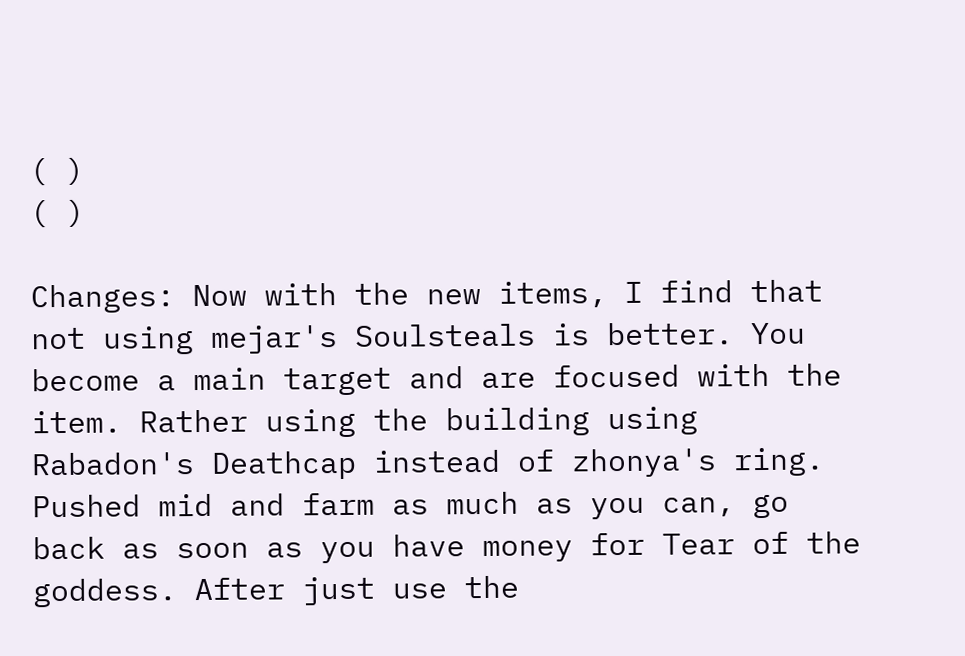( )
( )

Changes: Now with the new items, I find that not using mejar's Soulsteals is better. You become a main target and are focused with the item. Rather using the building using Rabadon's Deathcap instead of zhonya's ring. Pushed mid and farm as much as you can, go back as soon as you have money for Tear of the goddess. After just use the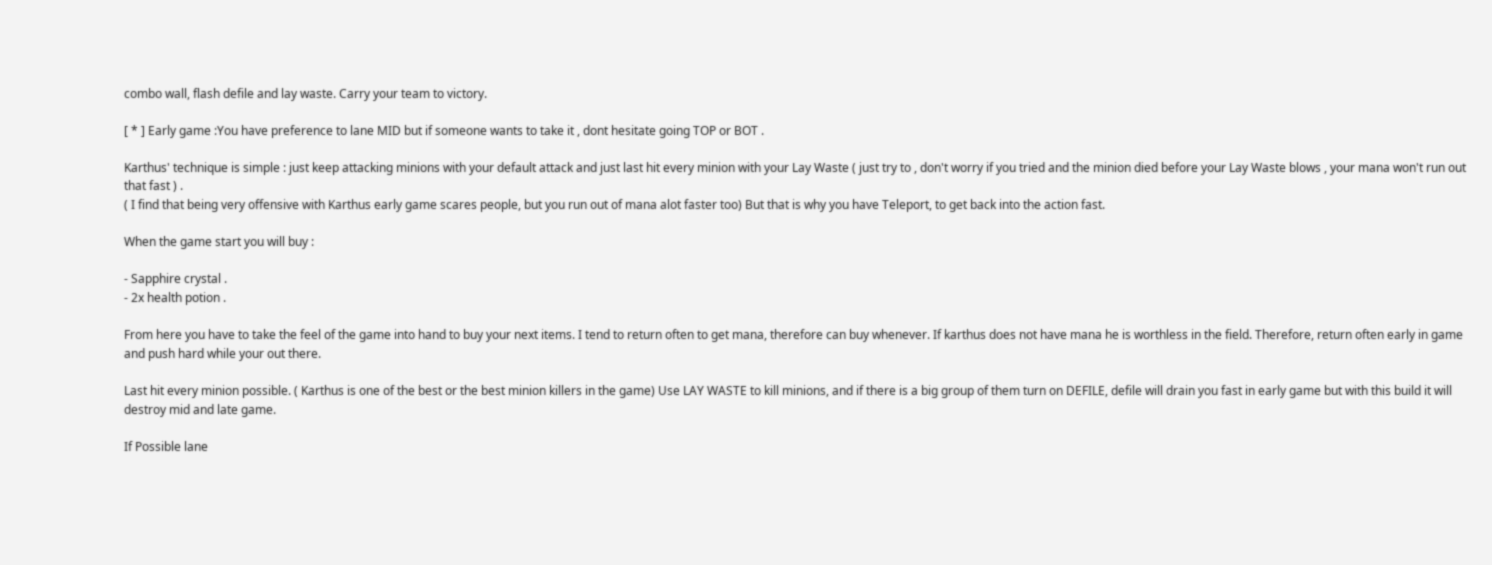combo wall, flash defile and lay waste. Carry your team to victory.

[ * ] Early game :You have preference to lane MID but if someone wants to take it , dont hesitate going TOP or BOT .

Karthus' technique is simple : just keep attacking minions with your default attack and just last hit every minion with your Lay Waste ( just try to , don't worry if you tried and the minion died before your Lay Waste blows , your mana won't run out that fast ) .
( I find that being very offensive with Karthus early game scares people, but you run out of mana alot faster too) But that is why you have Teleport, to get back into the action fast.

When the game start you will buy :

- Sapphire crystal .
- 2x health potion .

From here you have to take the feel of the game into hand to buy your next items. I tend to return often to get mana, therefore can buy whenever. If karthus does not have mana he is worthless in the field. Therefore, return often early in game and push hard while your out there.

Last hit every minion possible. ( Karthus is one of the best or the best minion killers in the game) Use LAY WASTE to kill minions, and if there is a big group of them turn on DEFILE, defile will drain you fast in early game but with this build it will destroy mid and late game.

If Possible lane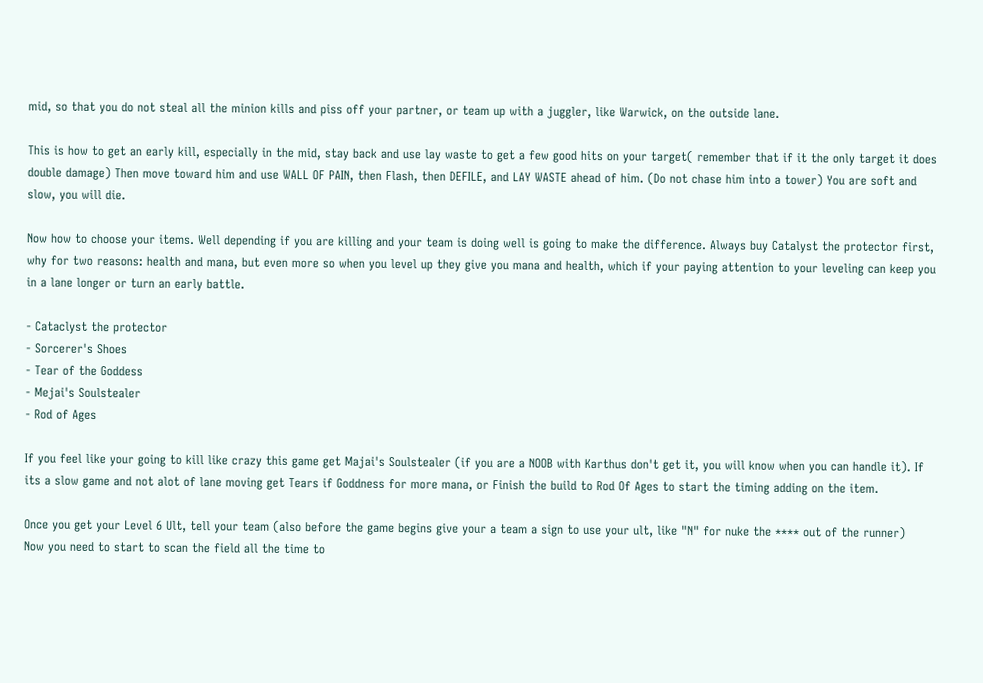mid, so that you do not steal all the minion kills and piss off your partner, or team up with a juggler, like Warwick, on the outside lane.

This is how to get an early kill, especially in the mid, stay back and use lay waste to get a few good hits on your target( remember that if it the only target it does double damage) Then move toward him and use WALL OF PAIN, then Flash, then DEFILE, and LAY WASTE ahead of him. (Do not chase him into a tower) You are soft and slow, you will die.

Now how to choose your items. Well depending if you are killing and your team is doing well is going to make the difference. Always buy Catalyst the protector first, why for two reasons: health and mana, but even more so when you level up they give you mana and health, which if your paying attention to your leveling can keep you in a lane longer or turn an early battle.

- Cataclyst the protector
- Sorcerer's Shoes
- Tear of the Goddess
- Mejai's Soulstealer
- Rod of Ages

If you feel like your going to kill like crazy this game get Majai's Soulstealer (if you are a NOOB with Karthus don't get it, you will know when you can handle it). If its a slow game and not alot of lane moving get Tears if Goddness for more mana, or Finish the build to Rod Of Ages to start the timing adding on the item.

Once you get your Level 6 Ult, tell your team (also before the game begins give your a team a sign to use your ult, like "N" for nuke the **** out of the runner)
Now you need to start to scan the field all the time to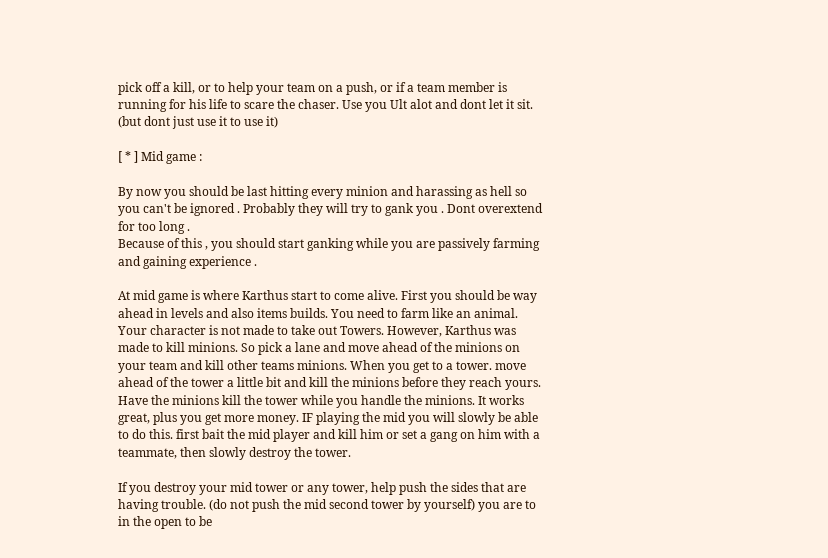pick off a kill, or to help your team on a push, or if a team member is running for his life to scare the chaser. Use you Ult alot and dont let it sit. (but dont just use it to use it)

[ * ] Mid game :

By now you should be last hitting every minion and harassing as hell so you can't be ignored . Probably they will try to gank you . Dont overextend for too long .
Because of this , you should start ganking while you are passively farming and gaining experience .

At mid game is where Karthus start to come alive. First you should be way ahead in levels and also items builds. You need to farm like an animal. Your character is not made to take out Towers. However, Karthus was made to kill minions. So pick a lane and move ahead of the minions on your team and kill other teams minions. When you get to a tower. move ahead of the tower a little bit and kill the minions before they reach yours. Have the minions kill the tower while you handle the minions. It works great, plus you get more money. IF playing the mid you will slowly be able to do this. first bait the mid player and kill him or set a gang on him with a teammate, then slowly destroy the tower.

If you destroy your mid tower or any tower, help push the sides that are having trouble. (do not push the mid second tower by yourself) you are to in the open to be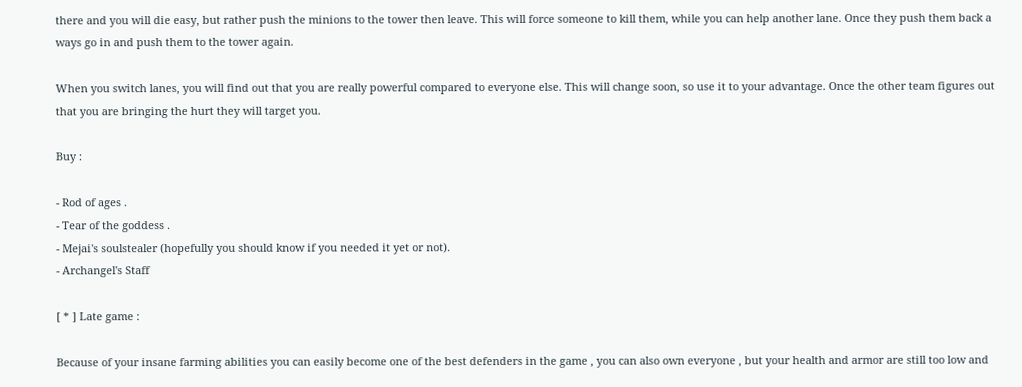there and you will die easy, but rather push the minions to the tower then leave. This will force someone to kill them, while you can help another lane. Once they push them back a ways go in and push them to the tower again.

When you switch lanes, you will find out that you are really powerful compared to everyone else. This will change soon, so use it to your advantage. Once the other team figures out that you are bringing the hurt they will target you.

Buy :

- Rod of ages .
- Tear of the goddess .
- Mejai's soulstealer (hopefully you should know if you needed it yet or not).
- Archangel's Staff

[ * ] Late game :

Because of your insane farming abilities you can easily become one of the best defenders in the game , you can also own everyone , but your health and armor are still too low and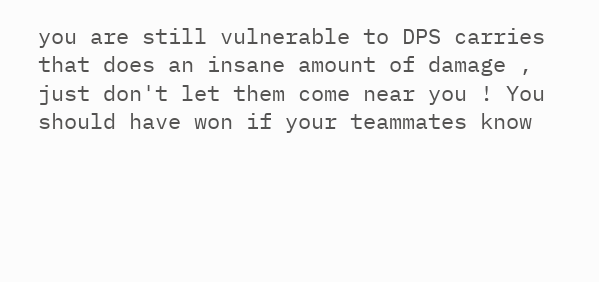you are still vulnerable to DPS carries that does an insane amount of damage , just don't let them come near you ! You should have won if your teammates know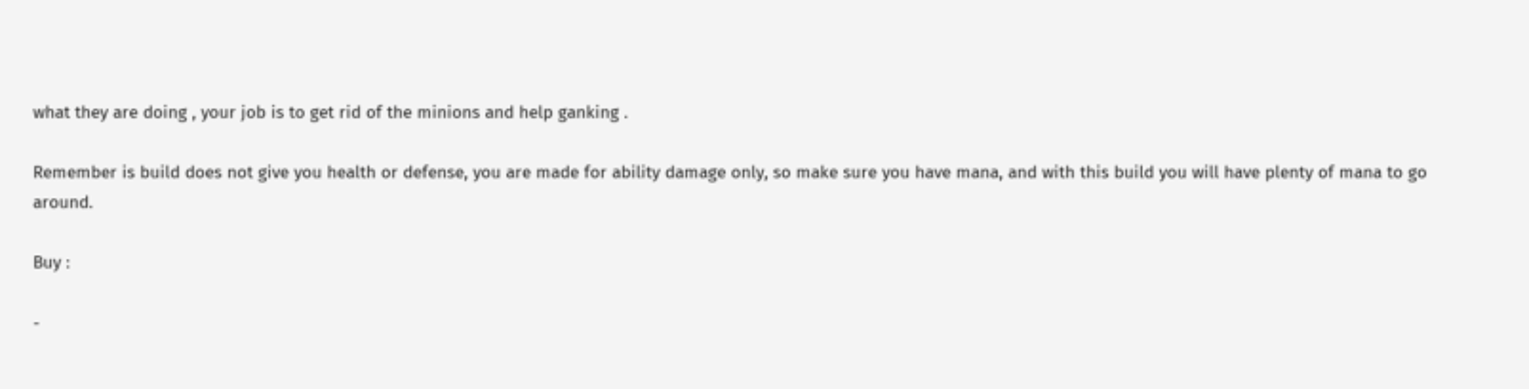what they are doing , your job is to get rid of the minions and help ganking .

Remember is build does not give you health or defense, you are made for ability damage only, so make sure you have mana, and with this build you will have plenty of mana to go around.

Buy :

-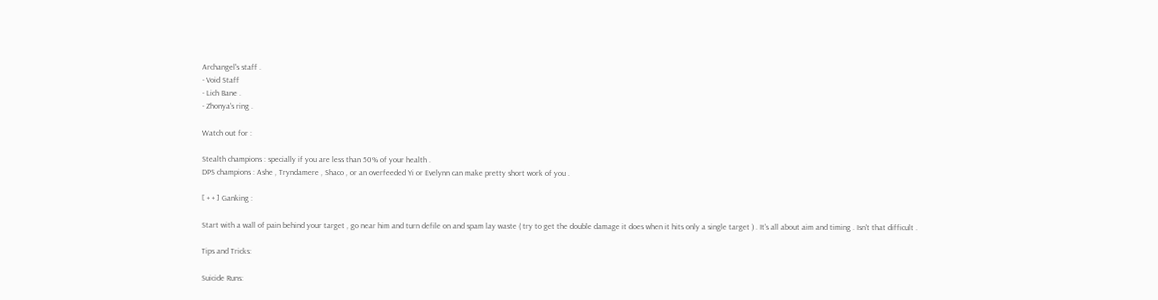Archangel's staff .
- Void Staff
- Lich Bane .
- Zhonya's ring .

Watch out for :

Stealth champions : specially if you are less than 50% of your health .
DPS champions : Ashe , Tryndamere , Shaco , or an overfeeded Yi or Evelynn can make pretty short work of you .

[ + + ] Ganking :

Start with a wall of pain behind your target , go near him and turn defile on and spam lay waste ( try to get the double damage it does when it hits only a single target ) . It's all about aim and timing . Isn't that difficult .

Tips and Tricks:

Suicide Runs: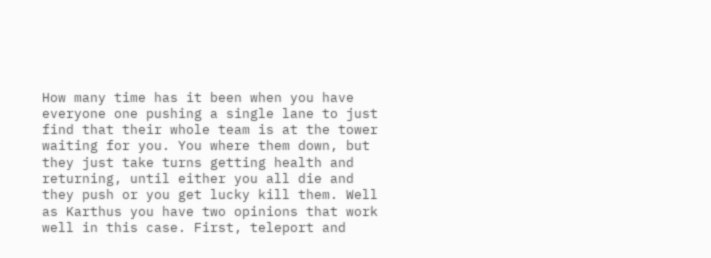How many time has it been when you have everyone one pushing a single lane to just find that their whole team is at the tower waiting for you. You where them down, but they just take turns getting health and returning, until either you all die and they push or you get lucky kill them. Well as Karthus you have two opinions that work well in this case. First, teleport and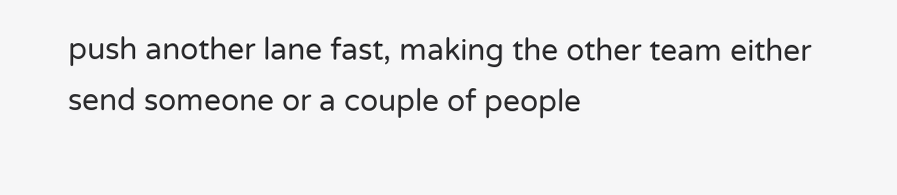push another lane fast, making the other team either send someone or a couple of people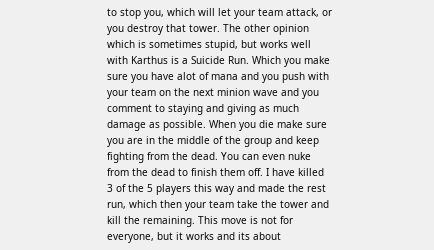to stop you, which will let your team attack, or you destroy that tower. The other opinion which is sometimes stupid, but works well with Karthus is a Suicide Run. Which you make sure you have alot of mana and you push with your team on the next minion wave and you comment to staying and giving as much damage as possible. When you die make sure you are in the middle of the group and keep fighting from the dead. You can even nuke from the dead to finish them off. I have killed 3 of the 5 players this way and made the rest run, which then your team take the tower and kill the remaining. This move is not for everyone, but it works and its about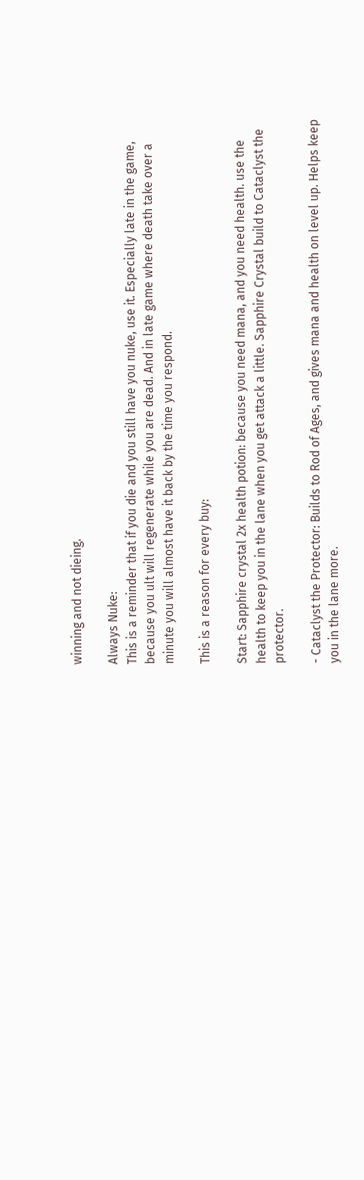winning and not dieing.

Always Nuke:
This is a reminder that if you die and you still have you nuke, use it. Especially late in the game, because you ult will regenerate while you are dead. And in late game where death take over a minute you will almost have it back by the time you respond.

This is a reason for every buy:

Start: Sapphire crystal 2x health potion: because you need mana, and you need health. use the health to keep you in the lane when you get attack a little. Sapphire Crystal build to Cataclyst the protector.

- Cataclyst the Protector: Builds to Rod of Ages, and gives mana and health on level up. Helps keep you in the lane more.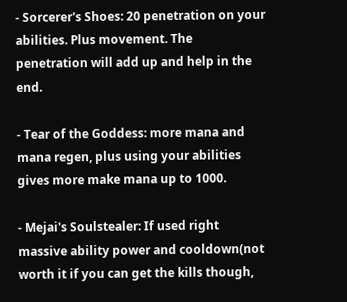- Sorcerer's Shoes: 20 penetration on your abilities. Plus movement. The penetration will add up and help in the end.

- Tear of the Goddess: more mana and mana regen, plus using your abilities gives more make mana up to 1000.

- Mejai's Soulstealer: If used right massive ability power and cooldown(not worth it if you can get the kills though,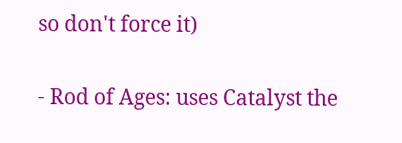so don't force it)

- Rod of Ages: uses Catalyst the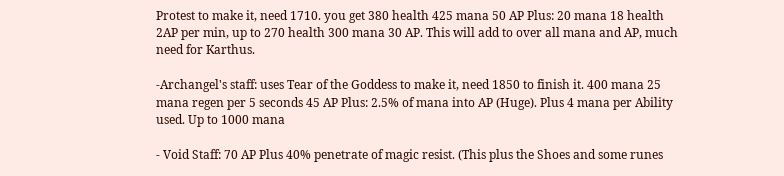Protest to make it, need 1710. you get 380 health 425 mana 50 AP Plus: 20 mana 18 health 2AP per min, up to 270 health 300 mana 30 AP. This will add to over all mana and AP, much need for Karthus.

-Archangel's staff: uses Tear of the Goddess to make it, need 1850 to finish it. 400 mana 25 mana regen per 5 seconds 45 AP Plus: 2.5% of mana into AP (Huge). Plus 4 mana per Ability used. Up to 1000 mana

- Void Staff: 70 AP Plus 40% penetrate of magic resist. (This plus the Shoes and some runes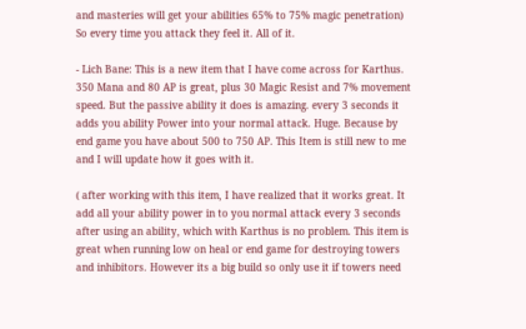and masteries will get your abilities 65% to 75% magic penetration) So every time you attack they feel it. All of it.

- Lich Bane: This is a new item that I have come across for Karthus. 350 Mana and 80 AP is great, plus 30 Magic Resist and 7% movement speed. But the passive ability it does is amazing. every 3 seconds it adds you ability Power into your normal attack. Huge. Because by end game you have about 500 to 750 AP. This Item is still new to me and I will update how it goes with it.

( after working with this item, I have realized that it works great. It add all your ability power in to you normal attack every 3 seconds after using an ability, which with Karthus is no problem. This item is great when running low on heal or end game for destroying towers and inhibitors. However its a big build so only use it if towers need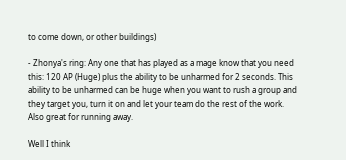to come down, or other buildings)

- Zhonya's ring: Any one that has played as a mage know that you need this: 120 AP (Huge) plus the ability to be unharmed for 2 seconds. This ability to be unharmed can be huge when you want to rush a group and they target you, turn it on and let your team do the rest of the work. Also great for running away.

Well I think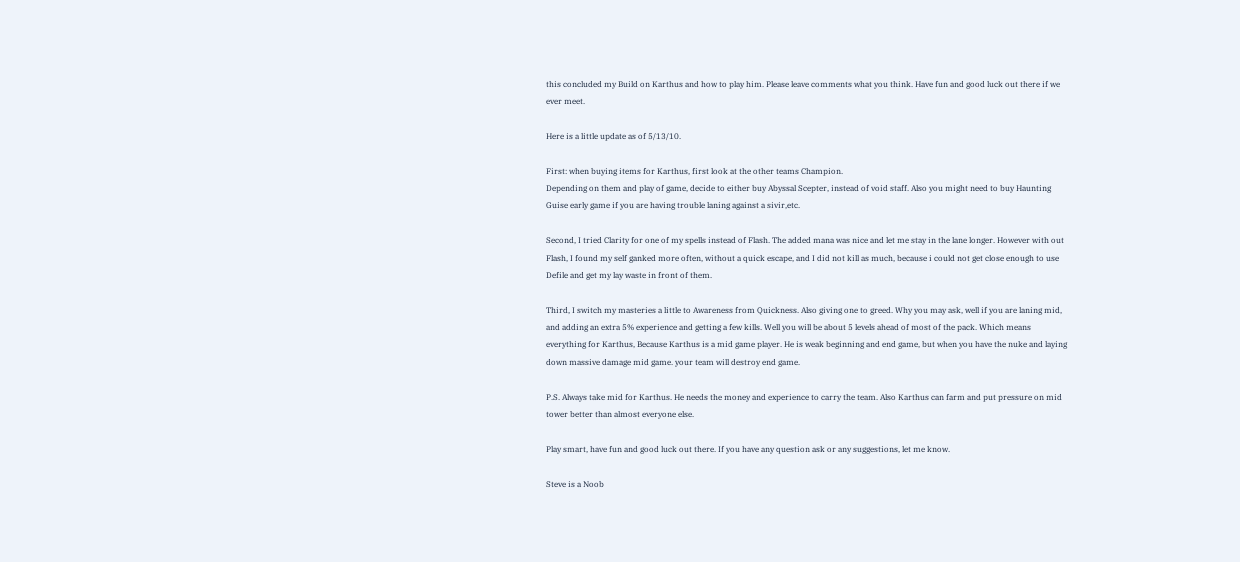this concluded my Build on Karthus and how to play him. Please leave comments what you think. Have fun and good luck out there if we ever meet.

Here is a little update as of 5/13/10.

First: when buying items for Karthus, first look at the other teams Champion.
Depending on them and play of game, decide to either buy Abyssal Scepter, instead of void staff. Also you might need to buy Haunting Guise early game if you are having trouble laning against a sivir,etc.

Second, I tried Clarity for one of my spells instead of Flash. The added mana was nice and let me stay in the lane longer. However with out Flash, I found my self ganked more often, without a quick escape, and I did not kill as much, because i could not get close enough to use Defile and get my lay waste in front of them.

Third, I switch my masteries a little to Awareness from Quickness. Also giving one to greed. Why you may ask, well if you are laning mid, and adding an extra 5% experience and getting a few kills. Well you will be about 5 levels ahead of most of the pack. Which means everything for Karthus, Because Karthus is a mid game player. He is weak beginning and end game, but when you have the nuke and laying down massive damage mid game. your team will destroy end game.

P.S. Always take mid for Karthus. He needs the money and experience to carry the team. Also Karthus can farm and put pressure on mid tower better than almost everyone else.

Play smart, have fun and good luck out there. If you have any question ask or any suggestions, let me know.

Steve is a Noob